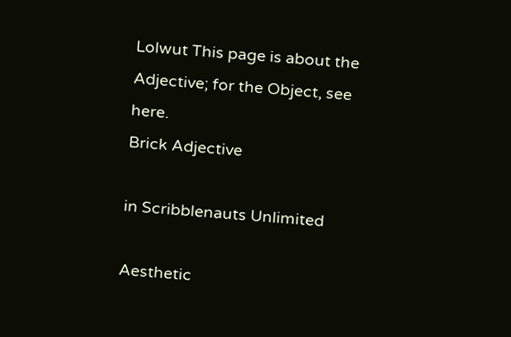Lolwut This page is about the Adjective; for the Object, see here.
Brick Adjective

in Scribblenauts Unlimited

Aesthetic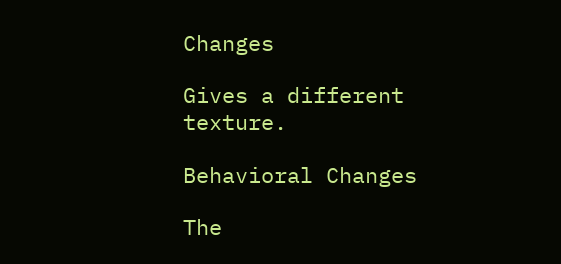Changes

Gives a different texture.

Behavioral Changes

The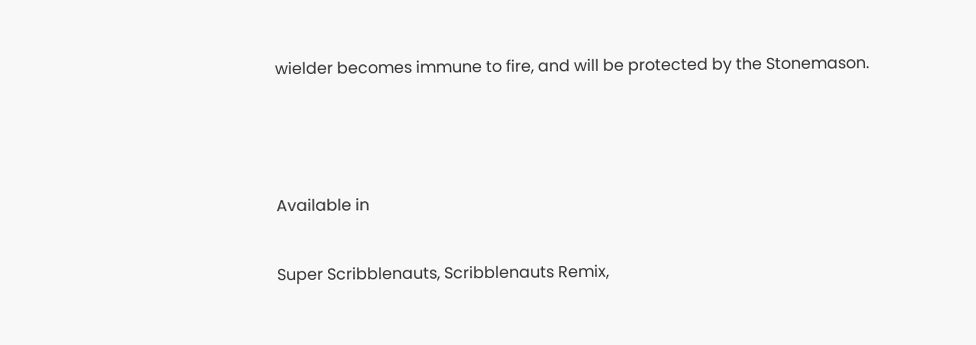wielder becomes immune to fire, and will be protected by the Stonemason.



Available in

Super Scribblenauts, Scribblenauts Remix,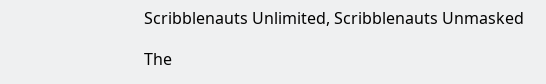Scribblenauts Unlimited, Scribblenauts Unmasked

The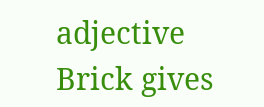adjective Brick gives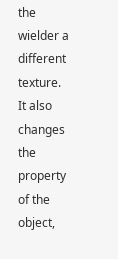the wielder a different texture. It also changes the property of the object,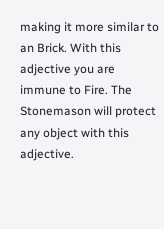making it more similar to an Brick. With this adjective you are immune to Fire. The Stonemason will protect any object with this adjective.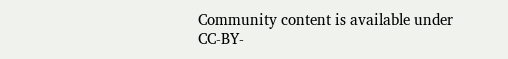Community content is available under CC-BY-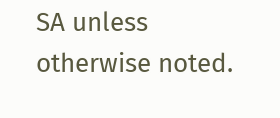SA unless otherwise noted.